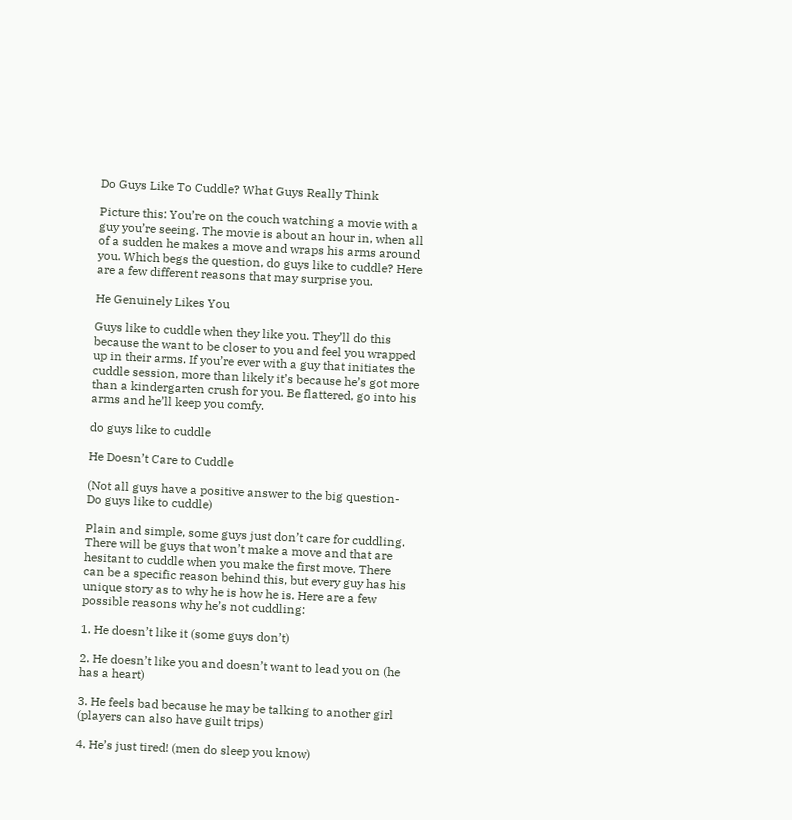Do Guys Like To Cuddle? What Guys Really Think

Picture this: You’re on the couch watching a movie with a guy you’re seeing. The movie is about an hour in, when all of a sudden he makes a move and wraps his arms around you. Which begs the question, do guys like to cuddle? Here are a few different reasons that may surprise you.

He Genuinely Likes You

Guys like to cuddle when they like you. They’ll do this because the want to be closer to you and feel you wrapped up in their arms. If you’re ever with a guy that initiates the cuddle session, more than likely it’s because he’s got more than a kindergarten crush for you. Be flattered, go into his arms and he’ll keep you comfy.

do guys like to cuddle

He Doesn’t Care to Cuddle

(Not all guys have a positive answer to the big question- Do guys like to cuddle)

Plain and simple, some guys just don’t care for cuddling. There will be guys that won’t make a move and that are hesitant to cuddle when you make the first move. There can be a specific reason behind this, but every guy has his unique story as to why he is how he is. Here are a few possible reasons why he’s not cuddling:

1. He doesn’t like it (some guys don’t)

2. He doesn’t like you and doesn’t want to lead you on (he has a heart)

3. He feels bad because he may be talking to another girl (players can also have guilt trips)

4. He’s just tired! (men do sleep you know)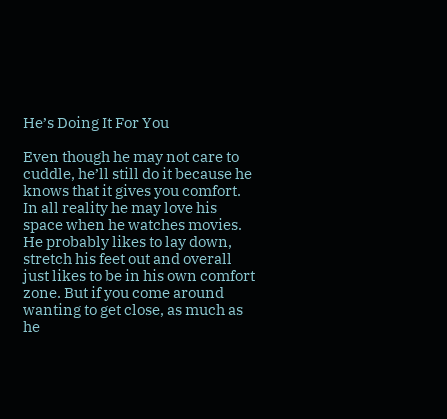He’s Doing It For You

Even though he may not care to cuddle, he’ll still do it because he knows that it gives you comfort. In all reality he may love his space when he watches movies. He probably likes to lay down, stretch his feet out and overall just likes to be in his own comfort zone. But if you come around wanting to get close, as much as he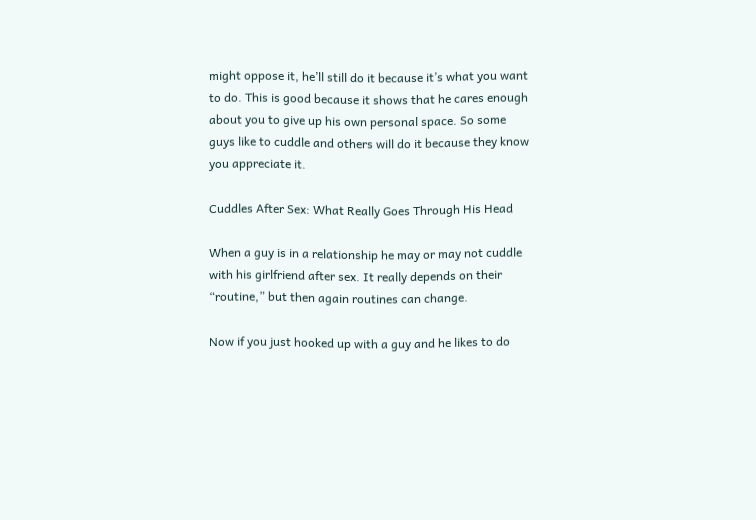might oppose it, he’ll still do it because it’s what you want to do. This is good because it shows that he cares enough about you to give up his own personal space. So some guys like to cuddle and others will do it because they know you appreciate it.

Cuddles After Sex: What Really Goes Through His Head

When a guy is in a relationship he may or may not cuddle with his girlfriend after sex. It really depends on their “routine,” but then again routines can change.

Now if you just hooked up with a guy and he likes to do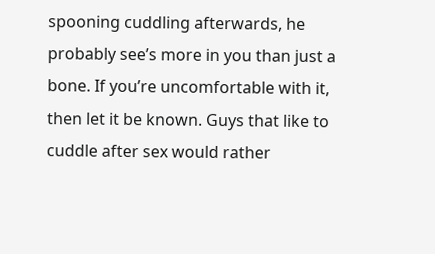spooning cuddling afterwards, he probably see’s more in you than just a bone. If you’re uncomfortable with it, then let it be known. Guys that like to cuddle after sex would rather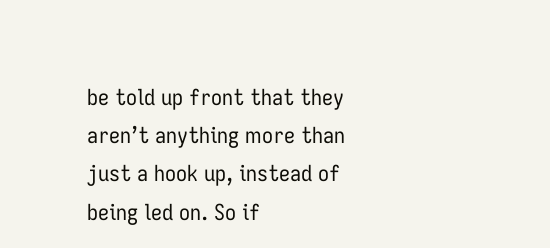be told up front that they aren’t anything more than just a hook up, instead of being led on. So if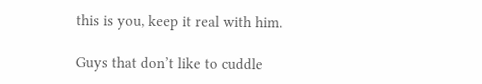this is you, keep it real with him.

Guys that don’t like to cuddle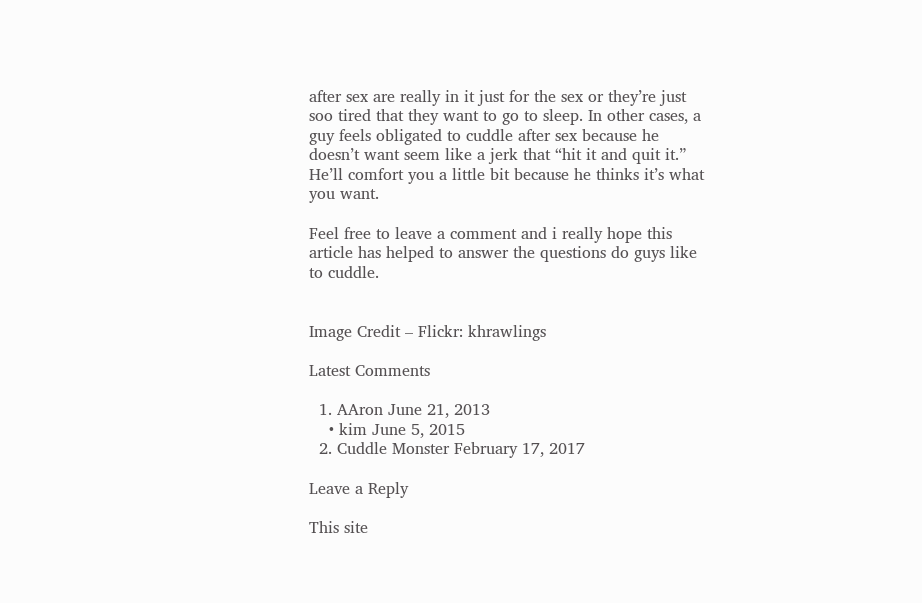after sex are really in it just for the sex or they’re just soo tired that they want to go to sleep. In other cases, a guy feels obligated to cuddle after sex because he doesn’t want seem like a jerk that “hit it and quit it.” He’ll comfort you a little bit because he thinks it’s what you want.

Feel free to leave a comment and i really hope this article has helped to answer the questions do guys like to cuddle.


Image Credit – Flickr: khrawlings

Latest Comments

  1. AAron June 21, 2013
    • kim June 5, 2015
  2. Cuddle Monster February 17, 2017

Leave a Reply

This site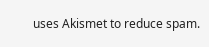uses Akismet to reduce spam.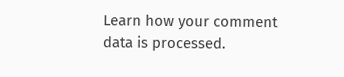Learn how your comment data is processed.